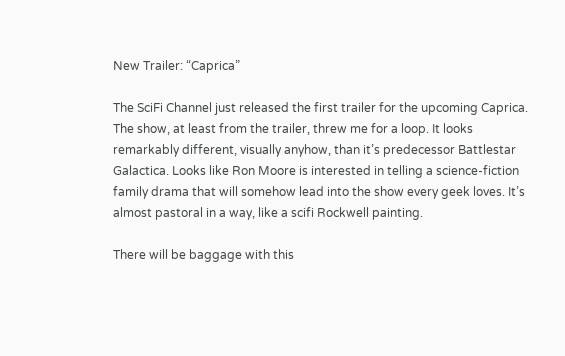New Trailer: “Caprica”

The SciFi Channel just released the first trailer for the upcoming Caprica. The show, at least from the trailer, threw me for a loop. It looks remarkably different, visually anyhow, than it’s predecessor Battlestar Galactica. Looks like Ron Moore is interested in telling a science-fiction family drama that will somehow lead into the show every geek loves. It’s almost pastoral in a way, like a scifi Rockwell painting.

There will be baggage with this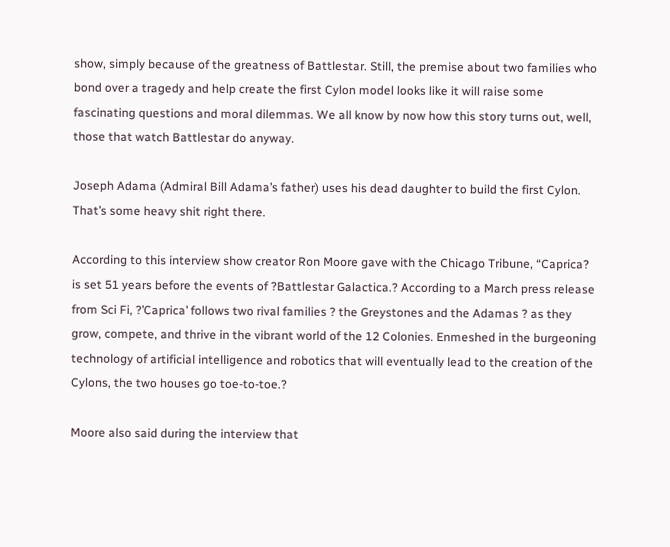show, simply because of the greatness of Battlestar. Still, the premise about two families who bond over a tragedy and help create the first Cylon model looks like it will raise some fascinating questions and moral dilemmas. We all know by now how this story turns out, well, those that watch Battlestar do anyway.

Joseph Adama (Admiral Bill Adama’s father) uses his dead daughter to build the first Cylon. That’s some heavy shit right there.

According to this interview show creator Ron Moore gave with the Chicago Tribune, “Caprica? is set 51 years before the events of ?Battlestar Galactica.? According to a March press release from Sci Fi, ?’Caprica’ follows two rival families ? the Greystones and the Adamas ? as they grow, compete, and thrive in the vibrant world of the 12 Colonies. Enmeshed in the burgeoning technology of artificial intelligence and robotics that will eventually lead to the creation of the Cylons, the two houses go toe-to-toe.?

Moore also said during the interview that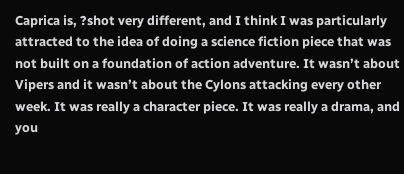Caprica is, ?shot very different, and I think I was particularly attracted to the idea of doing a science fiction piece that was not built on a foundation of action adventure. It wasn’t about Vipers and it wasn’t about the Cylons attacking every other week. It was really a character piece. It was really a drama, and you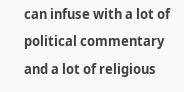can infuse with a lot of political commentary and a lot of religious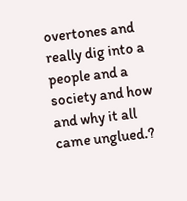overtones and really dig into a people and a society and how and why it all came unglued.?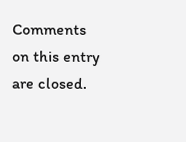Comments on this entry are closed.